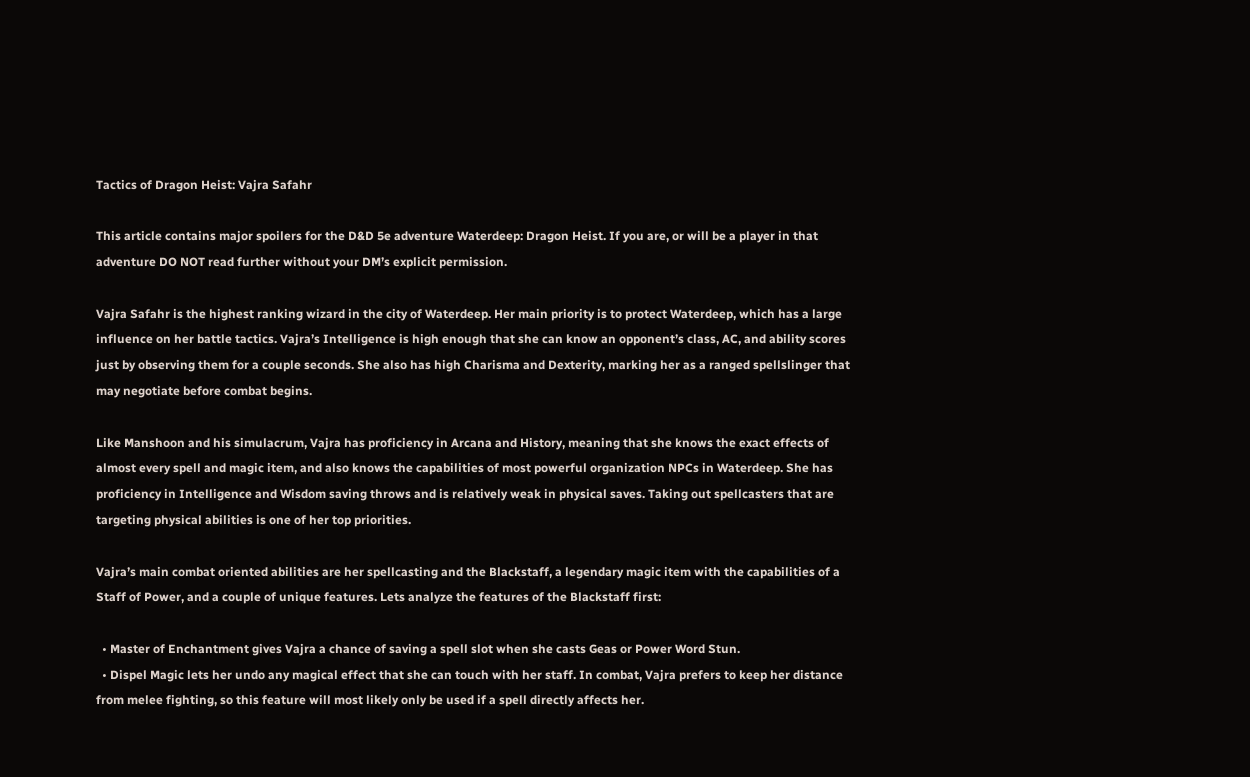Tactics of Dragon Heist: Vajra Safahr

This article contains major spoilers for the D&D 5e adventure Waterdeep: Dragon Heist. If you are, or will be a player in that adventure DO NOT read further without your DM’s explicit permission.

Vajra Safahr is the highest ranking wizard in the city of Waterdeep. Her main priority is to protect Waterdeep, which has a large influence on her battle tactics. Vajra’s Intelligence is high enough that she can know an opponent’s class, AC, and ability scores just by observing them for a couple seconds. She also has high Charisma and Dexterity, marking her as a ranged spellslinger that may negotiate before combat begins.

Like Manshoon and his simulacrum, Vajra has proficiency in Arcana and History, meaning that she knows the exact effects of almost every spell and magic item, and also knows the capabilities of most powerful organization NPCs in Waterdeep. She has proficiency in Intelligence and Wisdom saving throws and is relatively weak in physical saves. Taking out spellcasters that are targeting physical abilities is one of her top priorities.

Vajra’s main combat oriented abilities are her spellcasting and the Blackstaff, a legendary magic item with the capabilities of a Staff of Power, and a couple of unique features. Lets analyze the features of the Blackstaff first:

  • Master of Enchantment gives Vajra a chance of saving a spell slot when she casts Geas or Power Word Stun.
  • Dispel Magic lets her undo any magical effect that she can touch with her staff. In combat, Vajra prefers to keep her distance from melee fighting, so this feature will most likely only be used if a spell directly affects her.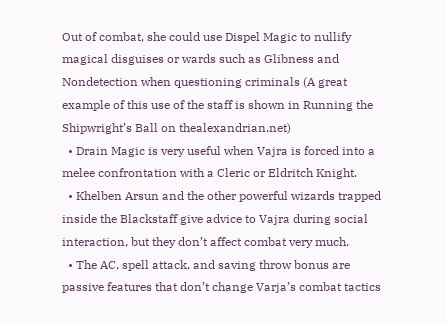Out of combat, she could use Dispel Magic to nullify magical disguises or wards such as Glibness and Nondetection when questioning criminals (A great example of this use of the staff is shown in Running the Shipwright’s Ball on thealexandrian.net)
  • Drain Magic is very useful when Vajra is forced into a melee confrontation with a Cleric or Eldritch Knight.
  • Khelben Arsun and the other powerful wizards trapped inside the Blackstaff give advice to Vajra during social interaction, but they don’t affect combat very much.
  • The AC, spell attack, and saving throw bonus are passive features that don’t change Varja’s combat tactics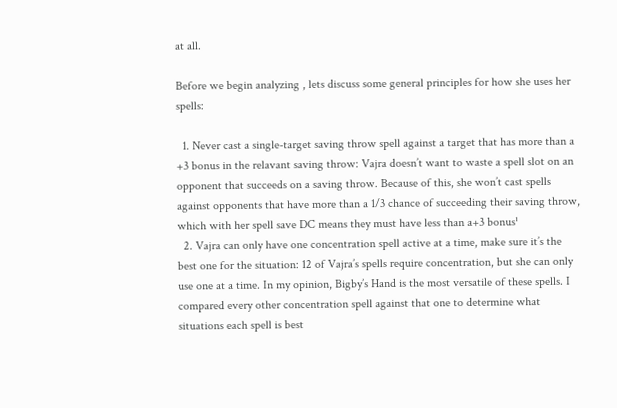at all.

Before we begin analyzing , lets discuss some general principles for how she uses her spells:

  1. Never cast a single-target saving throw spell against a target that has more than a +3 bonus in the relavant saving throw: Vajra doesn’t want to waste a spell slot on an opponent that succeeds on a saving throw. Because of this, she won’t cast spells against opponents that have more than a 1/3 chance of succeeding their saving throw, which with her spell save DC means they must have less than a+3 bonus¹
  2. Vajra can only have one concentration spell active at a time, make sure it’s the best one for the situation: 12 of Vajra’s spells require concentration, but she can only use one at a time. In my opinion, Bigby’s Hand is the most versatile of these spells. I compared every other concentration spell against that one to determine what situations each spell is best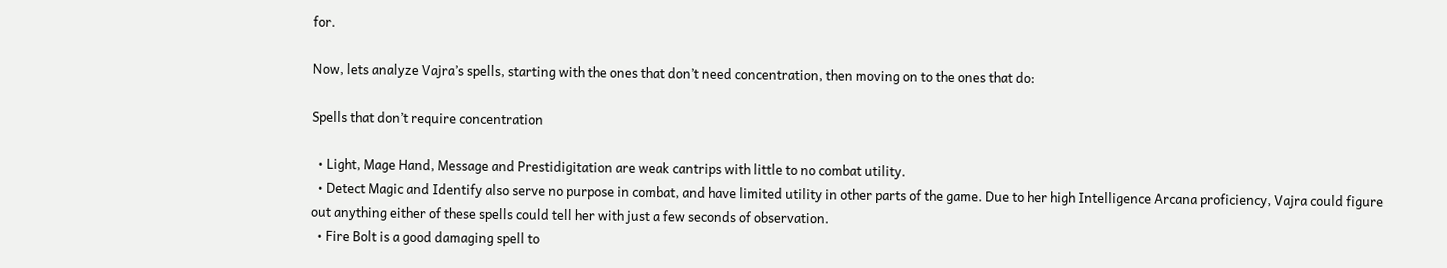for.

Now, lets analyze Vajra’s spells, starting with the ones that don’t need concentration, then moving on to the ones that do:

Spells that don’t require concentration

  • Light, Mage Hand, Message and Prestidigitation are weak cantrips with little to no combat utility.
  • Detect Magic and Identify also serve no purpose in combat, and have limited utility in other parts of the game. Due to her high Intelligence Arcana proficiency, Vajra could figure out anything either of these spells could tell her with just a few seconds of observation.
  • Fire Bolt is a good damaging spell to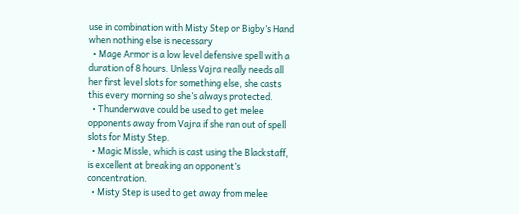use in combination with Misty Step or Bigby’s Hand when nothing else is necessary
  • Mage Armor is a low level defensive spell with a duration of 8 hours. Unless Vajra really needs all her first level slots for something else, she casts this every morning so she’s always protected.
  • Thunderwave could be used to get melee opponents away from Vajra if she ran out of spell slots for Misty Step.
  • Magic Missle, which is cast using the Blackstaff, is excellent at breaking an opponent’s concentration.
  • Misty Step is used to get away from melee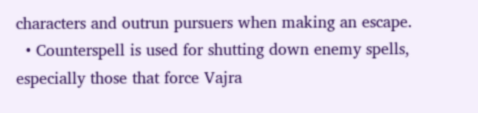characters and outrun pursuers when making an escape.
  • Counterspell is used for shutting down enemy spells, especially those that force Vajra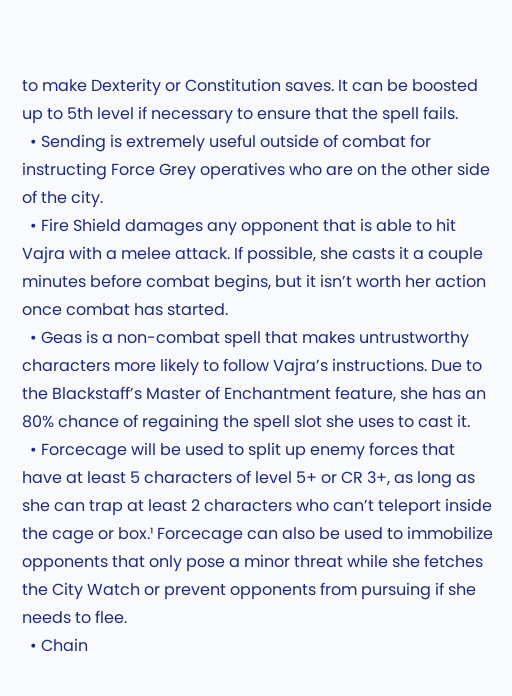to make Dexterity or Constitution saves. It can be boosted up to 5th level if necessary to ensure that the spell fails.
  • Sending is extremely useful outside of combat for instructing Force Grey operatives who are on the other side of the city.
  • Fire Shield damages any opponent that is able to hit Vajra with a melee attack. If possible, she casts it a couple minutes before combat begins, but it isn’t worth her action once combat has started.
  • Geas is a non-combat spell that makes untrustworthy characters more likely to follow Vajra’s instructions. Due to the Blackstaff’s Master of Enchantment feature, she has an 80% chance of regaining the spell slot she uses to cast it.
  • Forcecage will be used to split up enemy forces that have at least 5 characters of level 5+ or CR 3+, as long as she can trap at least 2 characters who can’t teleport inside the cage or box.¹ Forcecage can also be used to immobilize opponents that only pose a minor threat while she fetches the City Watch or prevent opponents from pursuing if she needs to flee.
  • Chain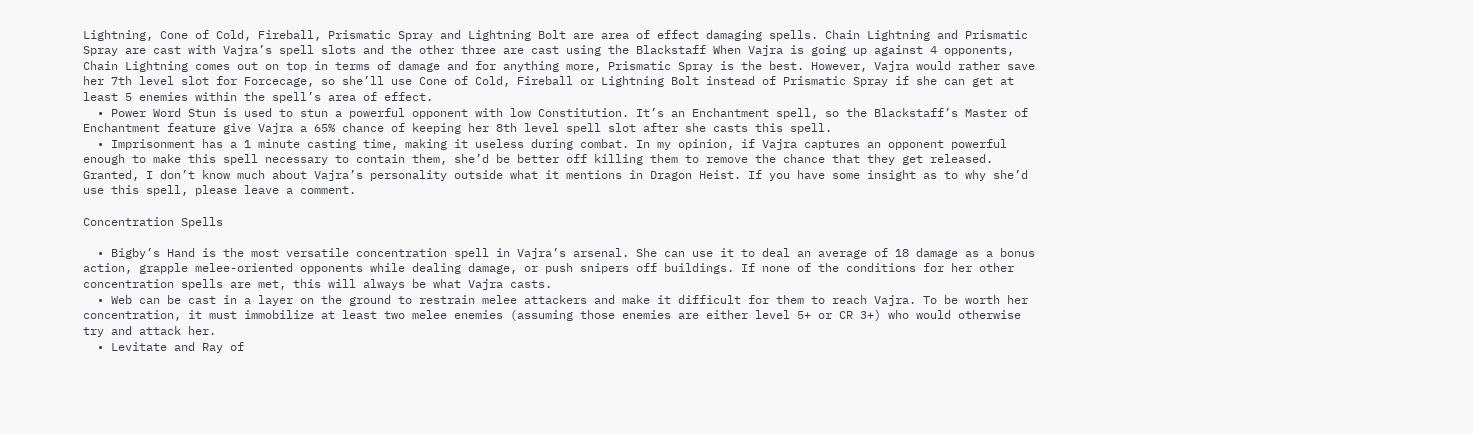Lightning, Cone of Cold, Fireball, Prismatic Spray and Lightning Bolt are area of effect damaging spells. Chain Lightning and Prismatic Spray are cast with Vajra’s spell slots and the other three are cast using the Blackstaff When Vajra is going up against 4 opponents, Chain Lightning comes out on top in terms of damage and for anything more, Prismatic Spray is the best. However, Vajra would rather save her 7th level slot for Forcecage, so she’ll use Cone of Cold, Fireball or Lightning Bolt instead of Prismatic Spray if she can get at least 5 enemies within the spell’s area of effect.
  • Power Word Stun is used to stun a powerful opponent with low Constitution. It’s an Enchantment spell, so the Blackstaff’s Master of Enchantment feature give Vajra a 65% chance of keeping her 8th level spell slot after she casts this spell.
  • Imprisonment has a 1 minute casting time, making it useless during combat. In my opinion, if Vajra captures an opponent powerful enough to make this spell necessary to contain them, she’d be better off killing them to remove the chance that they get released. Granted, I don’t know much about Vajra’s personality outside what it mentions in Dragon Heist. If you have some insight as to why she’d use this spell, please leave a comment.

Concentration Spells

  • Bigby’s Hand is the most versatile concentration spell in Vajra’s arsenal. She can use it to deal an average of 18 damage as a bonus action, grapple melee-oriented opponents while dealing damage, or push snipers off buildings. If none of the conditions for her other concentration spells are met, this will always be what Vajra casts.
  • Web can be cast in a layer on the ground to restrain melee attackers and make it difficult for them to reach Vajra. To be worth her concentration, it must immobilize at least two melee enemies (assuming those enemies are either level 5+ or CR 3+) who would otherwise try and attack her.
  • Levitate and Ray of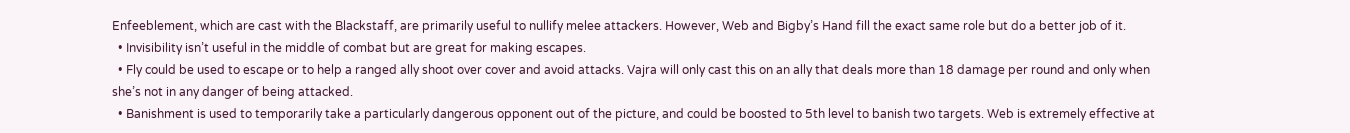Enfeeblement, which are cast with the Blackstaff, are primarily useful to nullify melee attackers. However, Web and Bigby’s Hand fill the exact same role but do a better job of it.
  • Invisibility isn’t useful in the middle of combat but are great for making escapes.
  • Fly could be used to escape or to help a ranged ally shoot over cover and avoid attacks. Vajra will only cast this on an ally that deals more than 18 damage per round and only when she’s not in any danger of being attacked.
  • Banishment is used to temporarily take a particularly dangerous opponent out of the picture, and could be boosted to 5th level to banish two targets. Web is extremely effective at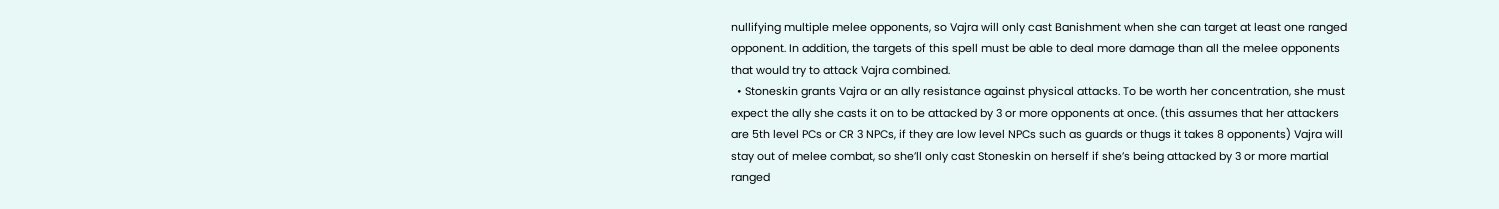nullifying multiple melee opponents, so Vajra will only cast Banishment when she can target at least one ranged opponent. In addition, the targets of this spell must be able to deal more damage than all the melee opponents that would try to attack Vajra combined.
  • Stoneskin grants Vajra or an ally resistance against physical attacks. To be worth her concentration, she must expect the ally she casts it on to be attacked by 3 or more opponents at once. (this assumes that her attackers are 5th level PCs or CR 3 NPCs, if they are low level NPCs such as guards or thugs it takes 8 opponents) Vajra will stay out of melee combat, so she’ll only cast Stoneskin on herself if she’s being attacked by 3 or more martial ranged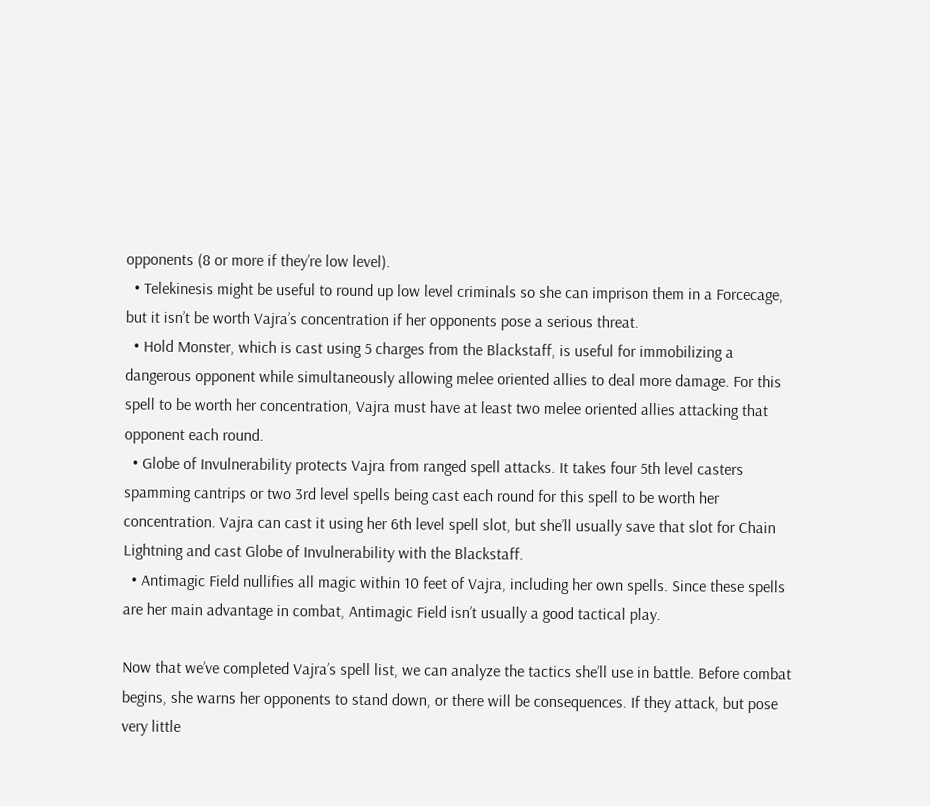opponents (8 or more if they’re low level).
  • Telekinesis might be useful to round up low level criminals so she can imprison them in a Forcecage, but it isn’t be worth Vajra’s concentration if her opponents pose a serious threat.
  • Hold Monster, which is cast using 5 charges from the Blackstaff, is useful for immobilizing a dangerous opponent while simultaneously allowing melee oriented allies to deal more damage. For this spell to be worth her concentration, Vajra must have at least two melee oriented allies attacking that opponent each round.
  • Globe of Invulnerability protects Vajra from ranged spell attacks. It takes four 5th level casters spamming cantrips or two 3rd level spells being cast each round for this spell to be worth her concentration. Vajra can cast it using her 6th level spell slot, but she’ll usually save that slot for Chain Lightning and cast Globe of Invulnerability with the Blackstaff.
  • Antimagic Field nullifies all magic within 10 feet of Vajra, including her own spells. Since these spells are her main advantage in combat, Antimagic Field isn’t usually a good tactical play.

Now that we’ve completed Vajra’s spell list, we can analyze the tactics she’ll use in battle. Before combat begins, she warns her opponents to stand down, or there will be consequences. If they attack, but pose very little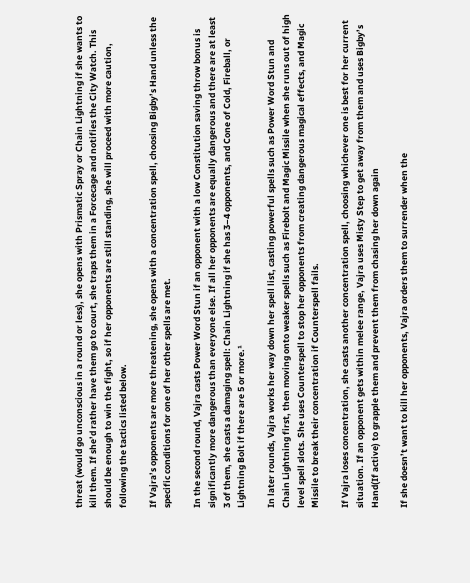threat (would go unconscious in a round or less), she opens with Prismatic Spray or Chain Lightning if she wants to kill them. If she’d rather have them go to court, she traps them in a Forcecage and notifies the City Watch. This should be enough to win the fight, so if her opponents are still standing, she will proceed with more caution, following the tactics listed below.

If Vajra’s opponents are more threatening, she opens with a concentration spell, choosing Bigby’s Hand unless the specific conditions for one of her other spells are met.

In the second round, Vajra casts Power Word Stun if an opponent with a low Constitution saving throw bonus is significantly more dangerous than everyone else. If all her opponents are equally dangerous and there are at least 3 of them, she casts a damaging spell: Chain Lightning if she has 3–4 opponents, and Cone of Cold, Fireball, or Lightning Bolt if there are 5 or more.¹

In later rounds, Vajra works her way down her spell list, casting powerful spells such as Power Word Stun and Chain Lightning first, then moving onto weaker spells such as Firebolt and Magic Missile when she runs out of high level spell slots. She uses Counterspell to stop her opponents from creating dangerous magical effects, and Magic Missile to break their concentration if Counterspell fails.

If Vajra loses concentration, she casts another concentration spell, choosing whichever one is best for her current situation. If an opponent gets within melee range, Vajra uses Misty Step to get away from them and uses Bigby’s Hand(If active) to grapple them and prevent them from chasing her down again

If she doesn’t want to kill her opponents, Vajra orders them to surrender when the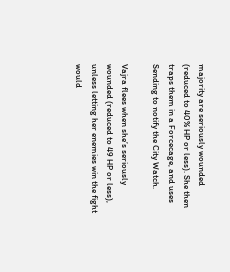majority are seriously wounded (reduced to 40% HP or less). She then traps them in a Forcecage, and uses Sending to notify the City Watch.

Vajra flees when she’s seriously wounded (reduced to 49 HP or less), unless letting her enemies win the fight would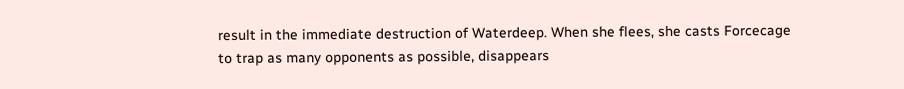result in the immediate destruction of Waterdeep. When she flees, she casts Forcecage to trap as many opponents as possible, disappears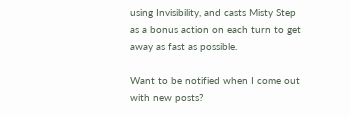using Invisibility, and casts Misty Step as a bonus action on each turn to get away as fast as possible.

Want to be notified when I come out with new posts?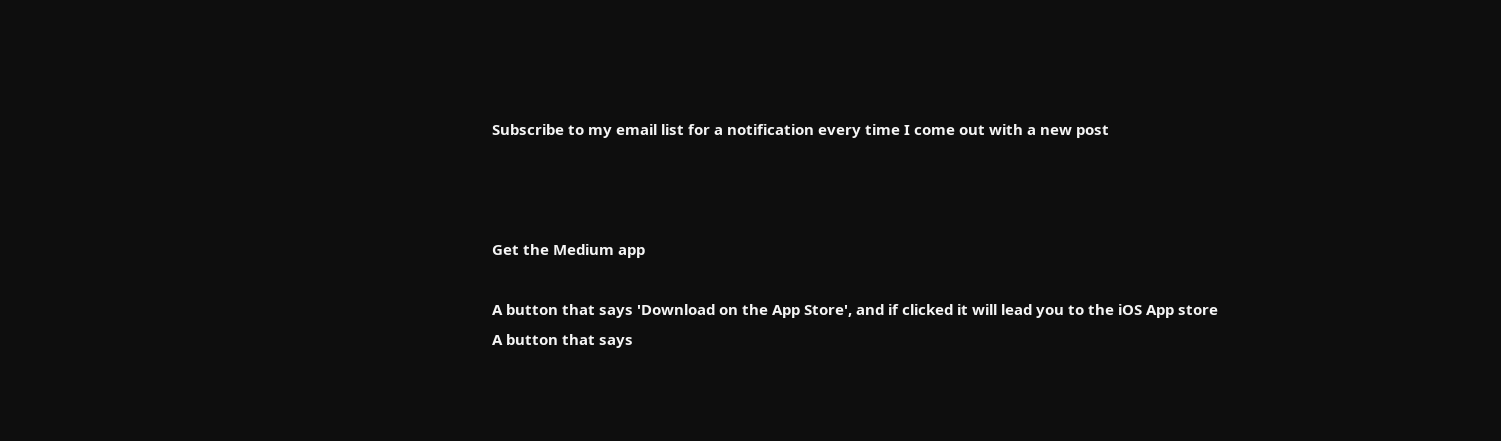Subscribe to my email list for a notification every time I come out with a new post



Get the Medium app

A button that says 'Download on the App Store', and if clicked it will lead you to the iOS App store
A button that says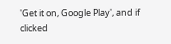'Get it on, Google Play', and if clicked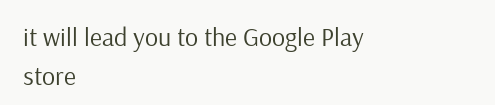it will lead you to the Google Play store